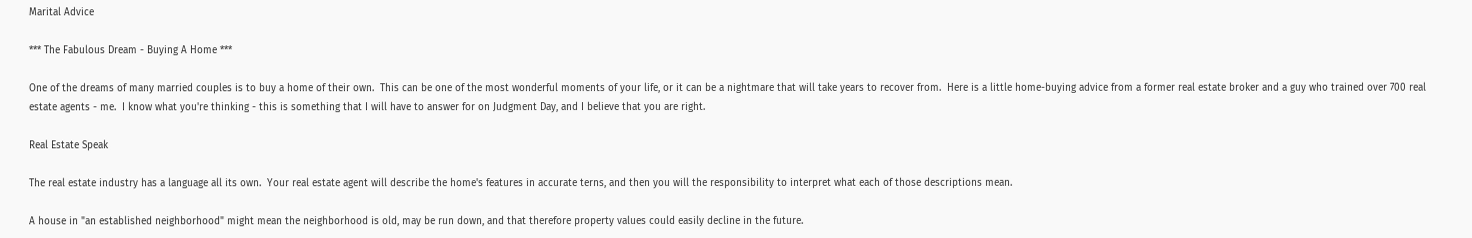Marital Advice

*** The Fabulous Dream - Buying A Home ***

One of the dreams of many married couples is to buy a home of their own.  This can be one of the most wonderful moments of your life, or it can be a nightmare that will take years to recover from.  Here is a little home-buying advice from a former real estate broker and a guy who trained over 700 real estate agents - me.  I know what you're thinking - this is something that I will have to answer for on Judgment Day, and I believe that you are right.

Real Estate Speak

The real estate industry has a language all its own.  Your real estate agent will describe the home's features in accurate terns, and then you will the responsibility to interpret what each of those descriptions mean.

A house in "an established neighborhood" might mean the neighborhood is old, may be run down, and that therefore property values could easily decline in the future.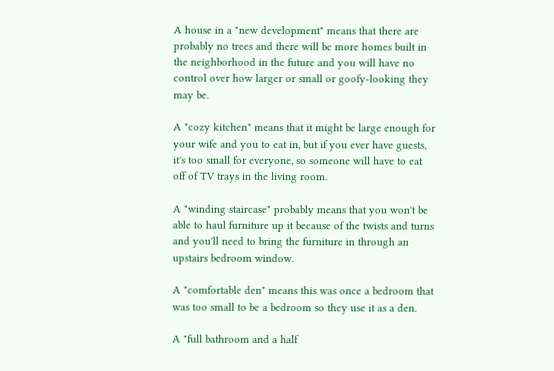A house in a "new development" means that there are probably no trees and there will be more homes built in the neighborhood in the future and you will have no control over how larger or small or goofy-looking they may be.

A "cozy kitchen" means that it might be large enough for your wife and you to eat in, but if you ever have guests, it's too small for everyone, so someone will have to eat off of TV trays in the living room.

A "winding staircase" probably means that you won't be able to haul furniture up it because of the twists and turns and you'll need to bring the furniture in through an upstairs bedroom window.

A "comfortable den" means this was once a bedroom that was too small to be a bedroom so they use it as a den.

A "full bathroom and a half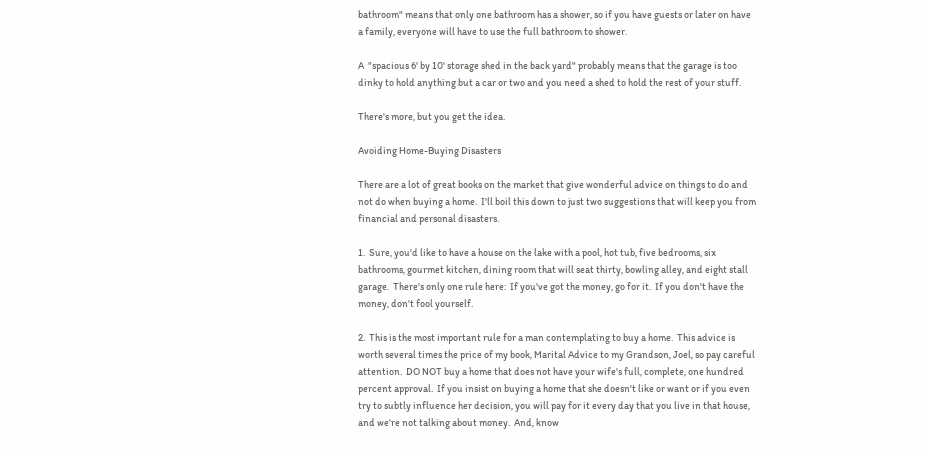bathroom" means that only one bathroom has a shower, so if you have guests or later on have a family, everyone will have to use the full bathroom to shower.

A  "spacious 6' by 10' storage shed in the back yard" probably means that the garage is too dinky to hold anything but a car or two and you need a shed to hold the rest of your stuff.

There's more, but you get the idea.

Avoiding Home-Buying Disasters

There are a lot of great books on the market that give wonderful advice on things to do and not do when buying a home.  I'll boil this down to just two suggestions that will keep you from financial and personal disasters.

1.  Sure, you'd like to have a house on the lake with a pool, hot tub, five bedrooms, six bathrooms, gourmet kitchen, dining room that will seat thirty, bowling alley, and eight stall garage.  There's only one rule here:  If you've got the money, go for it.  If you don't have the money, don't fool yourself.

2.  This is the most important rule for a man contemplating to buy a home.  This advice is worth several times the price of my book, Marital Advice to my Grandson, Joel, so pay careful attention.  DO NOT buy a home that does not have your wife's full, complete, one hundred percent approval.  If you insist on buying a home that she doesn't like or want or if you even try to subtly influence her decision, you will pay for it every day that you live in that house, and we're not talking about money.  And, know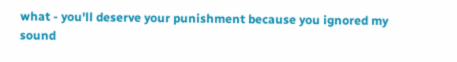what - you'll deserve your punishment because you ignored my sound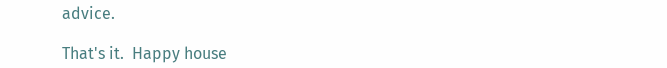advice.

That's it.  Happy house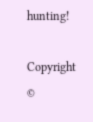hunting!

Copyright  ©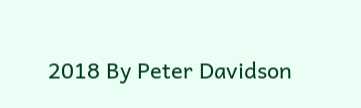2018 By Peter Davidson